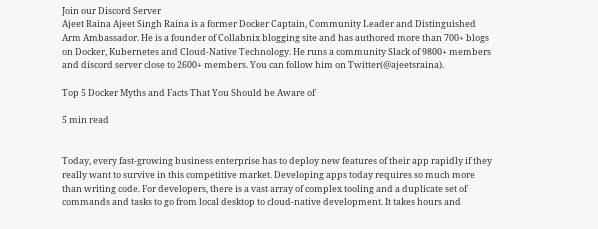Join our Discord Server
Ajeet Raina Ajeet Singh Raina is a former Docker Captain, Community Leader and Distinguished Arm Ambassador. He is a founder of Collabnix blogging site and has authored more than 700+ blogs on Docker, Kubernetes and Cloud-Native Technology. He runs a community Slack of 9800+ members and discord server close to 2600+ members. You can follow him on Twitter(@ajeetsraina).

Top 5 Docker Myths and Facts That You Should be Aware of

5 min read


Today, every fast-growing business enterprise has to deploy new features of their app rapidly if they really want to survive in this competitive market. Developing apps today requires so much more than writing code. For developers, there is a vast array of complex tooling and a duplicate set of commands and tasks to go from local desktop to cloud-native development. It takes hours and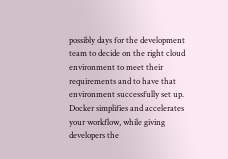possibly days for the development team to decide on the right cloud environment to meet their requirements and to have that environment successfully set up. Docker simplifies and accelerates your workflow, while giving developers the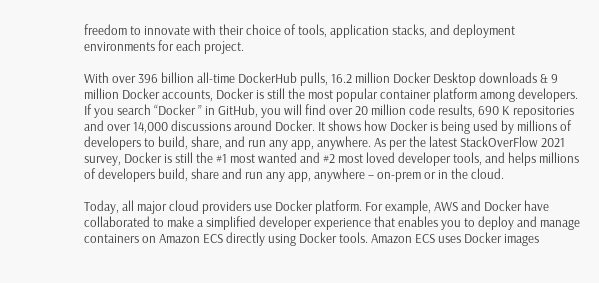freedom to innovate with their choice of tools, application stacks, and deployment environments for each project.

With over 396 billion all-time DockerHub pulls, 16.2 million Docker Desktop downloads & 9 million Docker accounts, Docker is still the most popular container platform among developers. If you search “Docker ” in GitHub, you will find over 20 million code results, 690 K repositories and over 14,000 discussions around Docker. It shows how Docker is being used by millions of developers to build, share, and run any app, anywhere. As per the latest StackOverFlow 2021 survey, Docker is still the #1 most wanted and #2 most loved developer tools, and helps millions of developers build, share and run any app, anywhere – on-prem or in the cloud.

Today, all major cloud providers use Docker platform. For example, AWS and Docker have collaborated to make a simplified developer experience that enables you to deploy and manage containers on Amazon ECS directly using Docker tools. Amazon ECS uses Docker images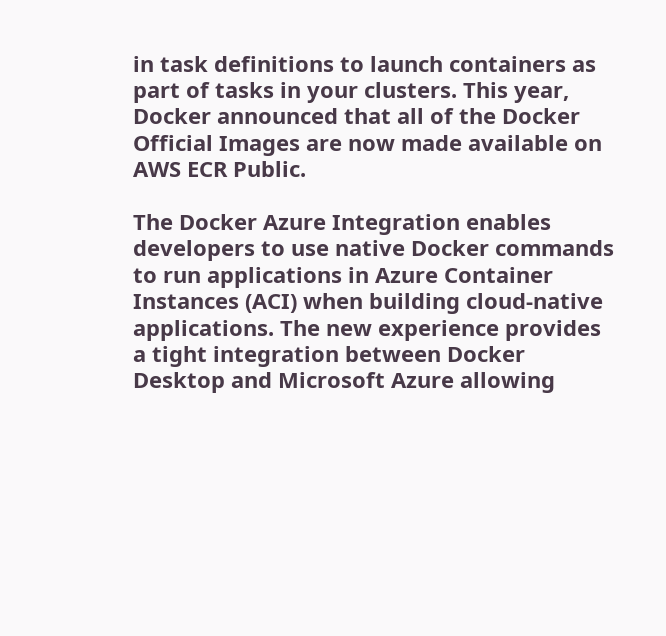in task definitions to launch containers as part of tasks in your clusters. This year, Docker announced that all of the Docker Official Images are now made available on AWS ECR Public.

The Docker Azure Integration enables developers to use native Docker commands to run applications in Azure Container Instances (ACI) when building cloud-native applications. The new experience provides a tight integration between Docker Desktop and Microsoft Azure allowing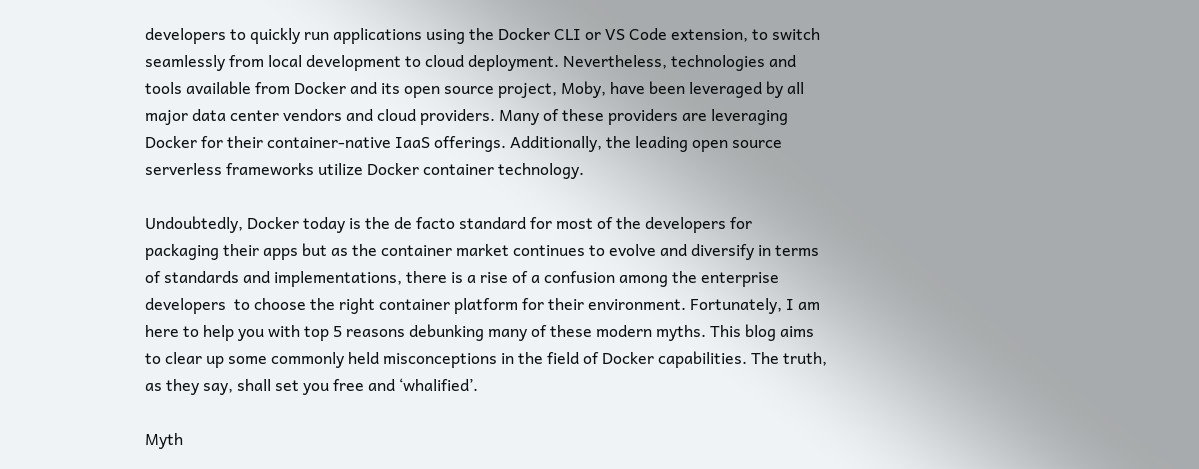developers to quickly run applications using the Docker CLI or VS Code extension, to switch seamlessly from local development to cloud deployment. Nevertheless, technologies and tools available from Docker and its open source project, Moby, have been leveraged by all major data center vendors and cloud providers. Many of these providers are leveraging Docker for their container-native IaaS offerings. Additionally, the leading open source serverless frameworks utilize Docker container technology.

Undoubtedly, Docker today is the de facto standard for most of the developers for packaging their apps but as the container market continues to evolve and diversify in terms of standards and implementations, there is a rise of a confusion among the enterprise developers  to choose the right container platform for their environment. Fortunately, I am here to help you with top 5 reasons debunking many of these modern myths. This blog aims to clear up some commonly held misconceptions in the field of Docker capabilities. The truth, as they say, shall set you free and ‘whalified’.

Myth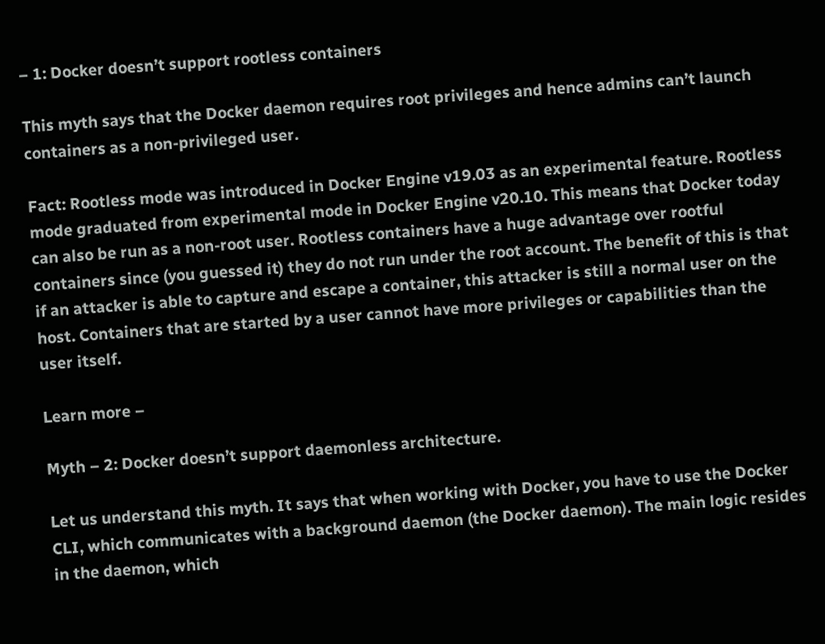– 1: Docker doesn’t support rootless containers

This myth says that the Docker daemon requires root privileges and hence admins can’t launch containers as a non-privileged user.

Fact: Rootless mode was introduced in Docker Engine v19.03 as an experimental feature. Rootless mode graduated from experimental mode in Docker Engine v20.10. This means that Docker today can also be run as a non-root user. Rootless containers have a huge advantage over rootful containers since (you guessed it) they do not run under the root account. The benefit of this is that if an attacker is able to capture and escape a container, this attacker is still a normal user on the host. Containers that are started by a user cannot have more privileges or capabilities than the user itself.

Learn more –

Myth – 2: Docker doesn’t support daemonless architecture.

Let us understand this myth. It says that when working with Docker, you have to use the Docker CLI, which communicates with a background daemon (the Docker daemon). The main logic resides in the daemon, which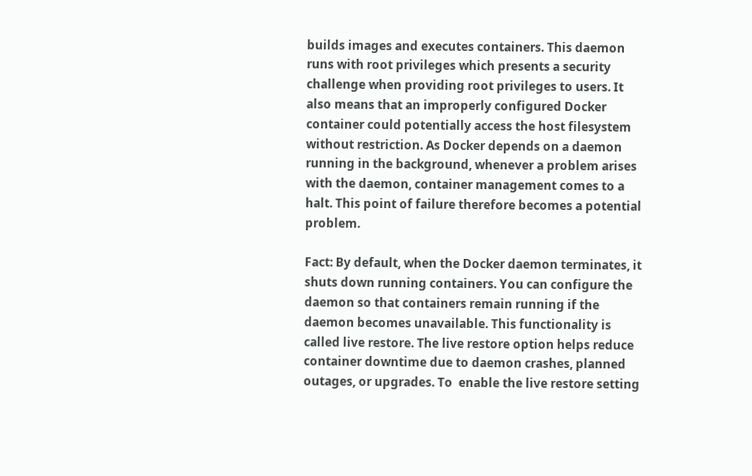builds images and executes containers. This daemon runs with root privileges which presents a security challenge when providing root privileges to users. It also means that an improperly configured Docker container could potentially access the host filesystem without restriction. As Docker depends on a daemon running in the background, whenever a problem arises with the daemon, container management comes to a halt. This point of failure therefore becomes a potential problem.

Fact: By default, when the Docker daemon terminates, it shuts down running containers. You can configure the daemon so that containers remain running if the daemon becomes unavailable. This functionality is called live restore. The live restore option helps reduce container downtime due to daemon crashes, planned outages, or upgrades. To  enable the live restore setting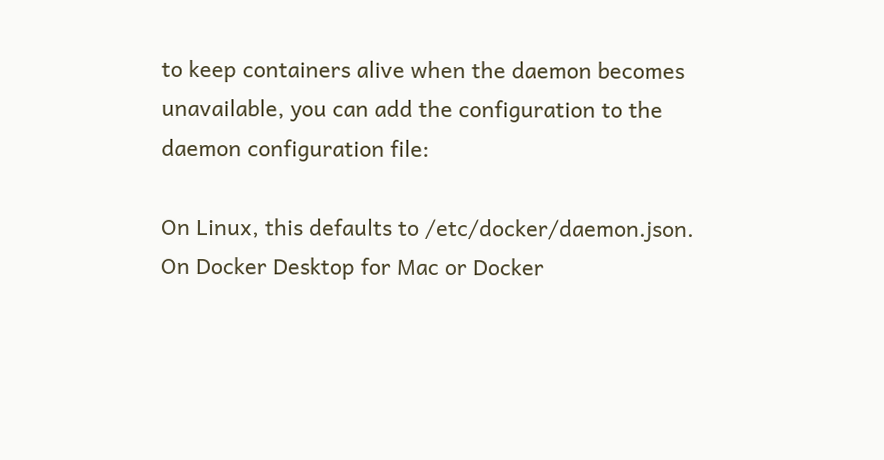to keep containers alive when the daemon becomes unavailable, you can add the configuration to the daemon configuration file:

On Linux, this defaults to /etc/docker/daemon.json.  On Docker Desktop for Mac or Docker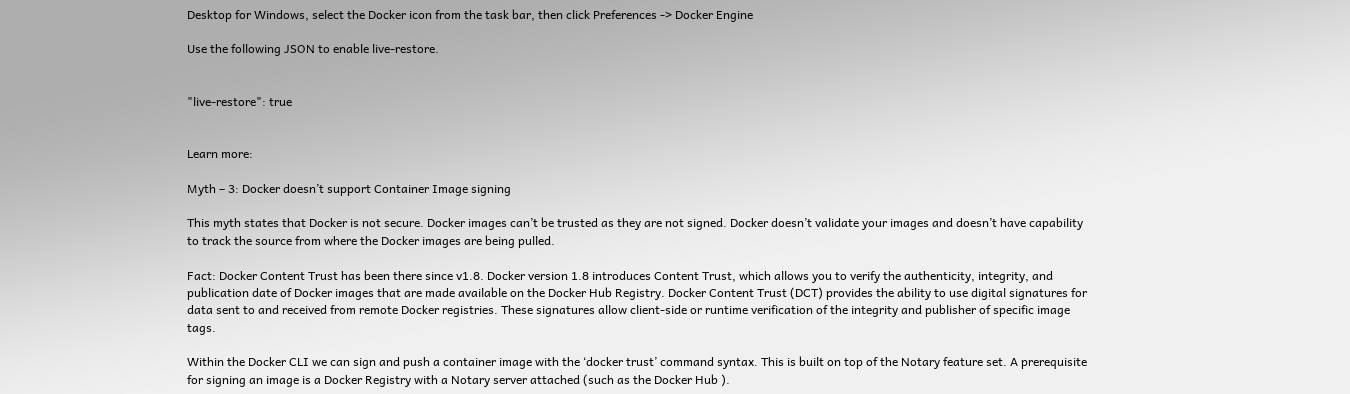Desktop for Windows, select the Docker icon from the task bar, then click Preferences -> Docker Engine

Use the following JSON to enable live-restore.


"live-restore": true


Learn more:

Myth – 3: Docker doesn’t support Container Image signing

This myth states that Docker is not secure. Docker images can’t be trusted as they are not signed. Docker doesn’t validate your images and doesn’t have capability to track the source from where the Docker images are being pulled.

Fact: Docker Content Trust has been there since v1.8. Docker version 1.8 introduces Content Trust, which allows you to verify the authenticity, integrity, and publication date of Docker images that are made available on the Docker Hub Registry. Docker Content Trust (DCT) provides the ability to use digital signatures for data sent to and received from remote Docker registries. These signatures allow client-side or runtime verification of the integrity and publisher of specific image tags.

Within the Docker CLI we can sign and push a container image with the ‘docker trust’ command syntax. This is built on top of the Notary feature set. A prerequisite for signing an image is a Docker Registry with a Notary server attached (such as the Docker Hub ).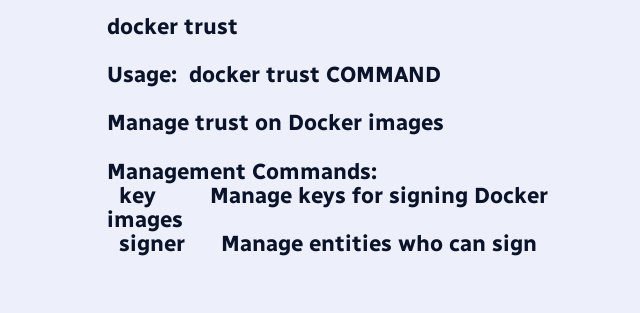docker trust

Usage:  docker trust COMMAND

Manage trust on Docker images

Management Commands:
  key         Manage keys for signing Docker images
  signer      Manage entities who can sign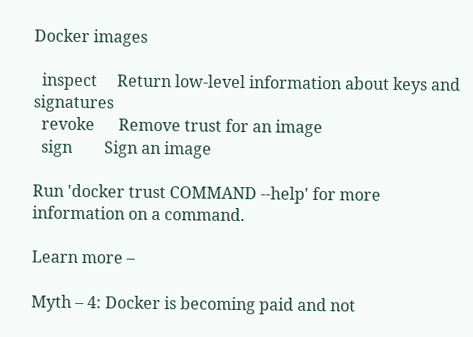Docker images

  inspect     Return low-level information about keys and signatures
  revoke      Remove trust for an image
  sign        Sign an image

Run 'docker trust COMMAND --help' for more information on a command.

Learn more –

Myth – 4: Docker is becoming paid and not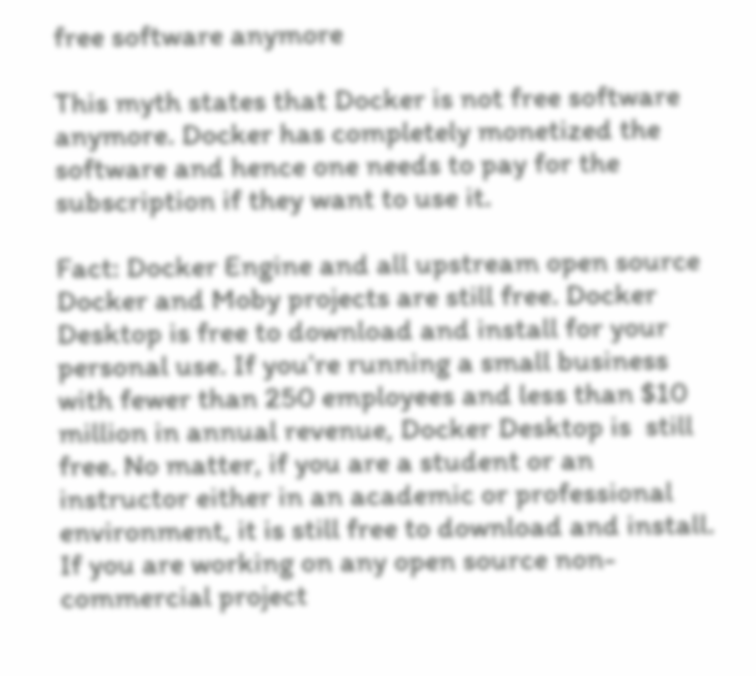free software anymore

This myth states that Docker is not free software anymore. Docker has completely monetized the software and hence one needs to pay for the subscription if they want to use it.

Fact: Docker Engine and all upstream open source Docker and Moby projects are still free. Docker Desktop is free to download and install for your personal use. If you’re running a small business with fewer than 250 employees and less than $10 million in annual revenue, Docker Desktop is  still free. No matter, if you are a student or an instructor either in an academic or professional environment, it is still free to download and install. If you are working on any open source non-commercial project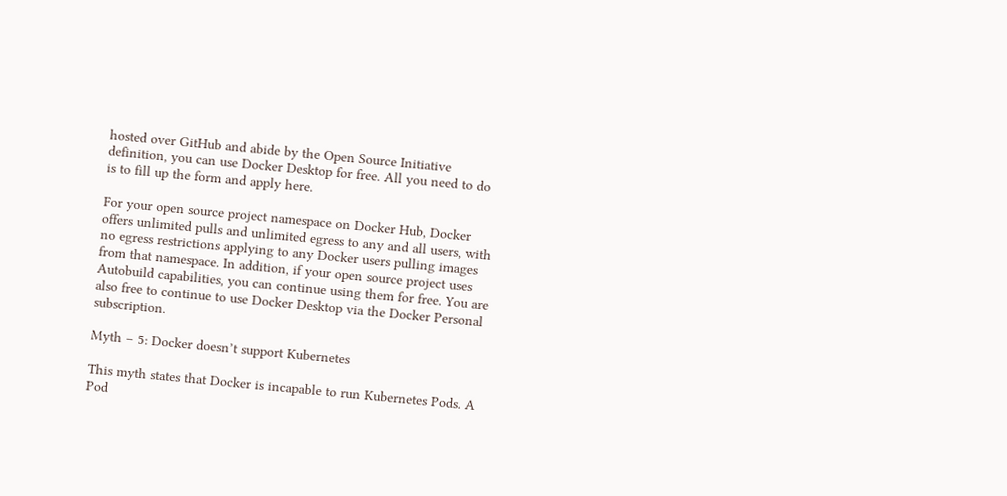hosted over GitHub and abide by the Open Source Initiative definition, you can use Docker Desktop for free. All you need to do is to fill up the form and apply here.

For your open source project namespace on Docker Hub, Docker offers unlimited pulls and unlimited egress to any and all users, with no egress restrictions applying to any Docker users pulling images from that namespace. In addition, if your open source project uses Autobuild capabilities, you can continue using them for free. You are also free to continue to use Docker Desktop via the Docker Personal subscription.

Myth – 5: Docker doesn’t support Kubernetes

This myth states that Docker is incapable to run Kubernetes Pods. A Pod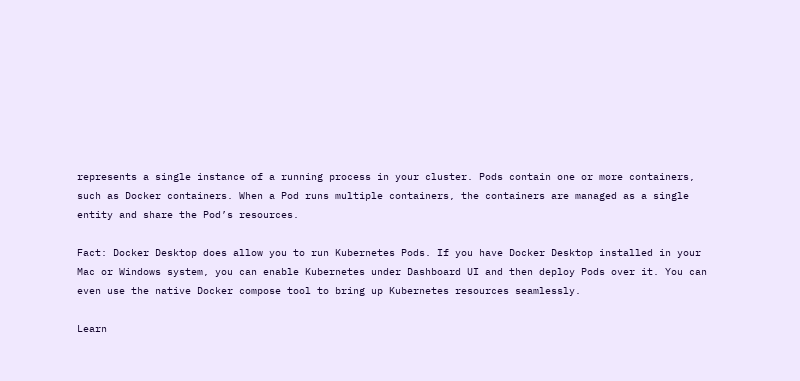represents a single instance of a running process in your cluster. Pods contain one or more containers, such as Docker containers. When a Pod runs multiple containers, the containers are managed as a single entity and share the Pod’s resources.

Fact: Docker Desktop does allow you to run Kubernetes Pods. If you have Docker Desktop installed in your Mac or Windows system, you can enable Kubernetes under Dashboard UI and then deploy Pods over it. You can even use the native Docker compose tool to bring up Kubernetes resources seamlessly.

Learn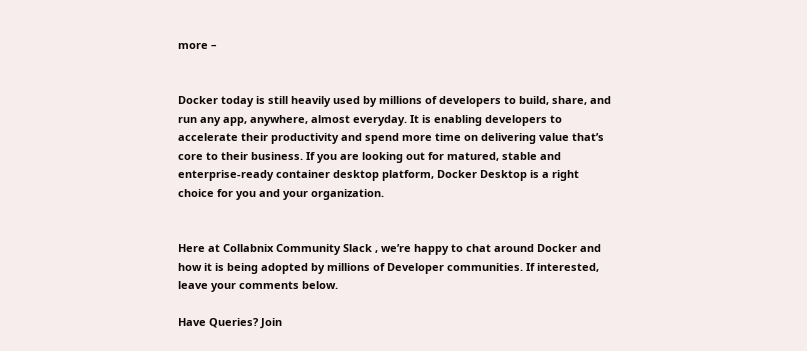more –


Docker today is still heavily used by millions of developers to build, share, and run any app, anywhere, almost everyday. It is enabling developers to accelerate their productivity and spend more time on delivering value that’s core to their business. If you are looking out for matured, stable and enterprise-ready container desktop platform, Docker Desktop is a right choice for you and your organization.


Here at Collabnix Community Slack , we’re happy to chat around Docker and how it is being adopted by millions of Developer communities. If interested, leave your comments below.

Have Queries? Join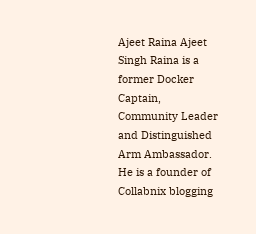Ajeet Raina Ajeet Singh Raina is a former Docker Captain, Community Leader and Distinguished Arm Ambassador. He is a founder of Collabnix blogging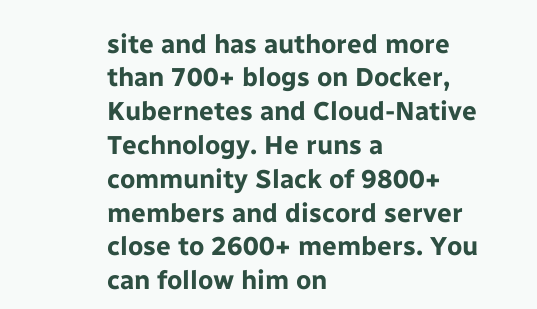site and has authored more than 700+ blogs on Docker, Kubernetes and Cloud-Native Technology. He runs a community Slack of 9800+ members and discord server close to 2600+ members. You can follow him on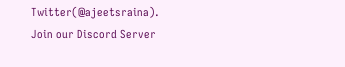Twitter(@ajeetsraina).
Join our Discord Server